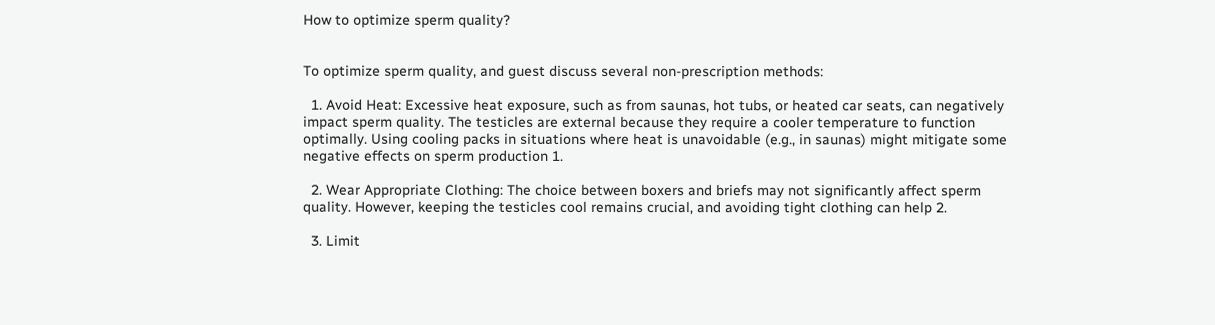How to optimize sperm quality?


To optimize sperm quality, and guest discuss several non-prescription methods:

  1. Avoid Heat: Excessive heat exposure, such as from saunas, hot tubs, or heated car seats, can negatively impact sperm quality. The testicles are external because they require a cooler temperature to function optimally. Using cooling packs in situations where heat is unavoidable (e.g., in saunas) might mitigate some negative effects on sperm production 1.

  2. Wear Appropriate Clothing: The choice between boxers and briefs may not significantly affect sperm quality. However, keeping the testicles cool remains crucial, and avoiding tight clothing can help 2.

  3. Limit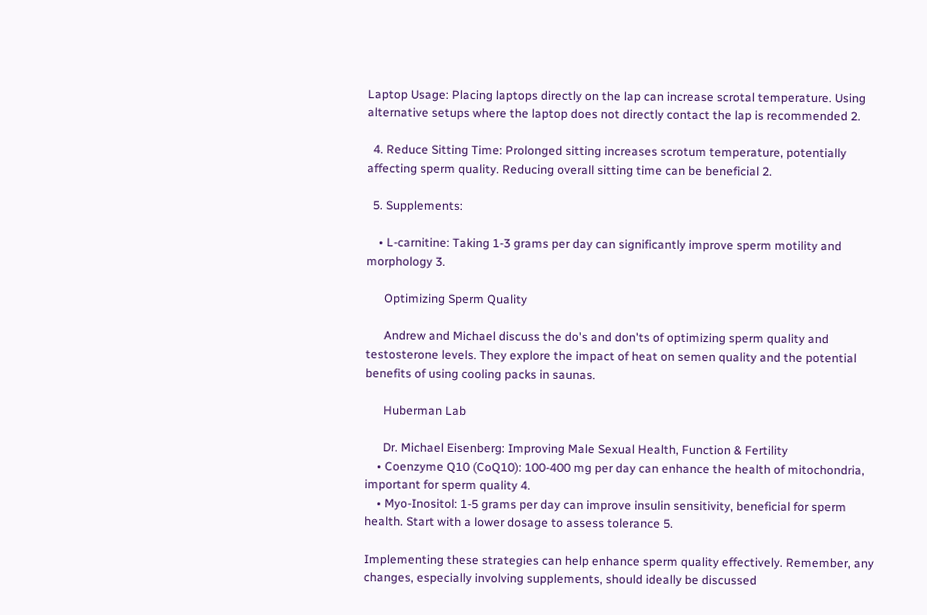Laptop Usage: Placing laptops directly on the lap can increase scrotal temperature. Using alternative setups where the laptop does not directly contact the lap is recommended 2.

  4. Reduce Sitting Time: Prolonged sitting increases scrotum temperature, potentially affecting sperm quality. Reducing overall sitting time can be beneficial 2.

  5. Supplements:

    • L-carnitine: Taking 1-3 grams per day can significantly improve sperm motility and morphology 3.

      Optimizing Sperm Quality

      Andrew and Michael discuss the do's and don'ts of optimizing sperm quality and testosterone levels. They explore the impact of heat on semen quality and the potential benefits of using cooling packs in saunas.

      Huberman Lab

      Dr. Michael Eisenberg: Improving Male Sexual Health, Function & Fertility
    • Coenzyme Q10 (CoQ10): 100-400 mg per day can enhance the health of mitochondria, important for sperm quality 4.
    • Myo-Inositol: 1-5 grams per day can improve insulin sensitivity, beneficial for sperm health. Start with a lower dosage to assess tolerance 5.

Implementing these strategies can help enhance sperm quality effectively. Remember, any changes, especially involving supplements, should ideally be discussed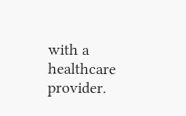with a healthcare provider.